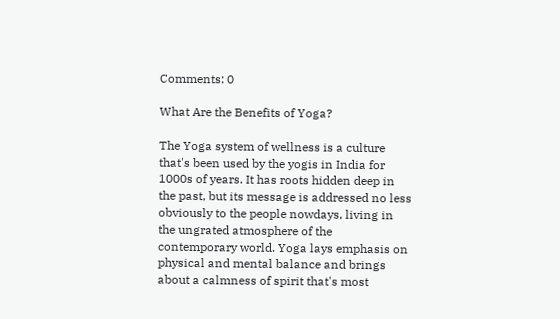Comments: 0

What Are the Benefits of Yoga?

The Yoga system of wellness is a culture that's been used by the yogis in India for 1000s of years. It has roots hidden deep in the past, but its message is addressed no less obviously to the people nowdays, living in the ungrated atmosphere of the contemporary world. Yoga lays emphasis on physical and mental balance and brings about a calmness of spirit that's most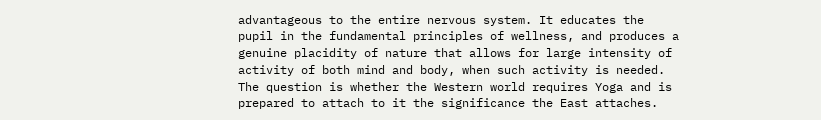advantageous to the entire nervous system. It educates the pupil in the fundamental principles of wellness, and produces a genuine placidity of nature that allows for large intensity of activity of both mind and body, when such activity is needed. The question is whether the Western world requires Yoga and is prepared to attach to it the significance the East attaches.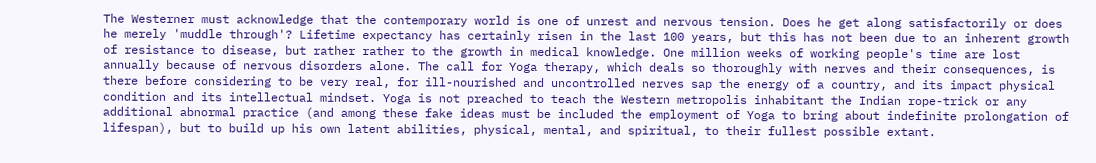The Westerner must acknowledge that the contemporary world is one of unrest and nervous tension. Does he get along satisfactorily or does he merely 'muddle through'? Lifetime expectancy has certainly risen in the last 100 years, but this has not been due to an inherent growth of resistance to disease, but rather rather to the growth in medical knowledge. One million weeks of working people's time are lost annually because of nervous disorders alone. The call for Yoga therapy, which deals so thoroughly with nerves and their consequences, is there before considering to be very real, for ill-nourished and uncontrolled nerves sap the energy of a country, and its impact physical condition and its intellectual mindset. Yoga is not preached to teach the Western metropolis inhabitant the Indian rope-trick or any additional abnormal practice (and among these fake ideas must be included the employment of Yoga to bring about indefinite prolongation of lifespan), but to build up his own latent abilities, physical, mental, and spiritual, to their fullest possible extant.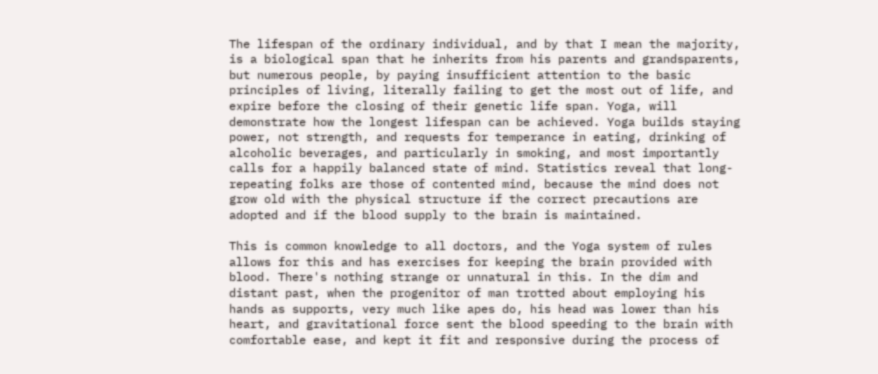The lifespan of the ordinary individual, and by that I mean the majority, is a biological span that he inherits from his parents and grandsparents, but numerous people, by paying insufficient attention to the basic principles of living, literally failing to get the most out of life, and expire before the closing of their genetic life span. Yoga, will demonstrate how the longest lifespan can be achieved. Yoga builds staying power, not strength, and requests for temperance in eating, drinking of alcoholic beverages, and particularly in smoking, and most importantly calls for a happily balanced state of mind. Statistics reveal that long-repeating folks are those of contented mind, because the mind does not grow old with the physical structure if the correct precautions are adopted and if the blood supply to the brain is maintained.

This is common knowledge to all doctors, and the Yoga system of rules allows for this and has exercises for keeping the brain provided with blood. There's nothing strange or unnatural in this. In the dim and distant past, when the progenitor of man trotted about employing his hands as supports, very much like apes do, his head was lower than his heart, and gravitational force sent the blood speeding to the brain with comfortable ease, and kept it fit and responsive during the process of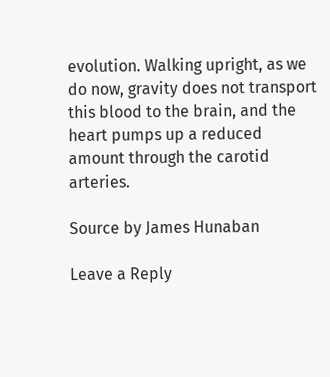evolution. Walking upright, as we do now, gravity does not transport this blood to the brain, and the heart pumps up a reduced amount through the carotid arteries.

Source by James Hunaban

Leave a Reply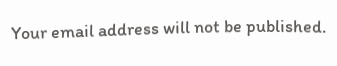Your email address will not be published.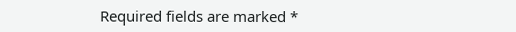Required fields are marked *